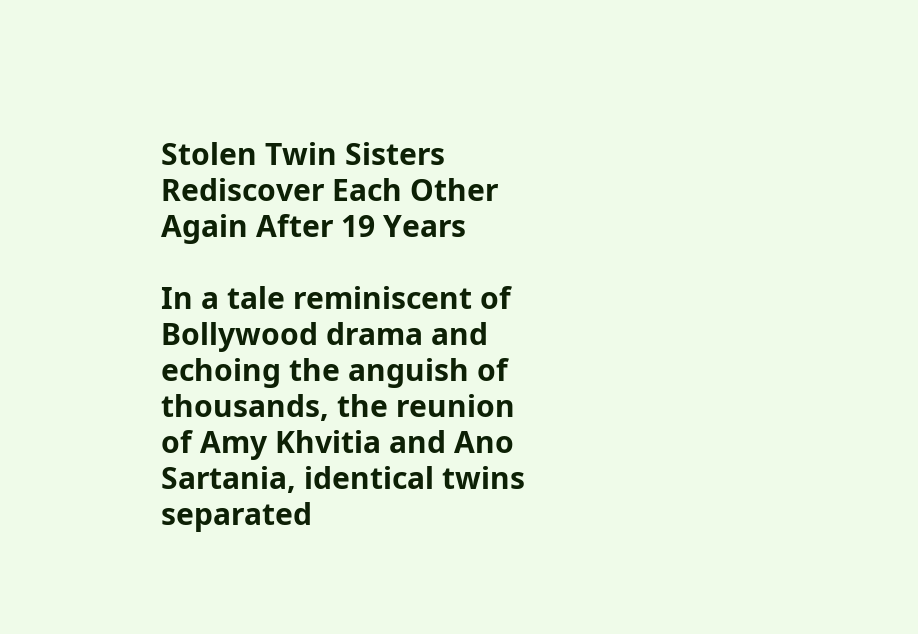Stolen Twin Sisters Rediscover Each Other Again After 19 Years

In a tale reminiscent of Bollywood drama and echoing the anguish of thousands, the reunion of Amy Khvitia and Ano Sartania, identical twins separated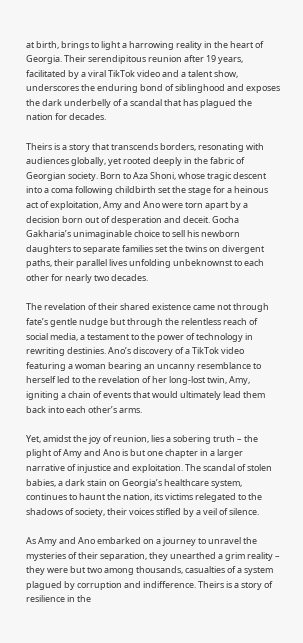at birth, brings to light a harrowing reality in the heart of Georgia. Their serendipitous reunion after 19 years, facilitated by a viral TikTok video and a talent show, underscores the enduring bond of siblinghood and exposes the dark underbelly of a scandal that has plagued the nation for decades.

Theirs is a story that transcends borders, resonating with audiences globally, yet rooted deeply in the fabric of Georgian society. Born to Aza Shoni, whose tragic descent into a coma following childbirth set the stage for a heinous act of exploitation, Amy and Ano were torn apart by a decision born out of desperation and deceit. Gocha Gakharia’s unimaginable choice to sell his newborn daughters to separate families set the twins on divergent paths, their parallel lives unfolding unbeknownst to each other for nearly two decades.

The revelation of their shared existence came not through fate’s gentle nudge but through the relentless reach of social media, a testament to the power of technology in rewriting destinies. Ano’s discovery of a TikTok video featuring a woman bearing an uncanny resemblance to herself led to the revelation of her long-lost twin, Amy, igniting a chain of events that would ultimately lead them back into each other’s arms.

Yet, amidst the joy of reunion, lies a sobering truth – the plight of Amy and Ano is but one chapter in a larger narrative of injustice and exploitation. The scandal of stolen babies, a dark stain on Georgia’s healthcare system, continues to haunt the nation, its victims relegated to the shadows of society, their voices stifled by a veil of silence.

As Amy and Ano embarked on a journey to unravel the mysteries of their separation, they unearthed a grim reality – they were but two among thousands, casualties of a system plagued by corruption and indifference. Theirs is a story of resilience in the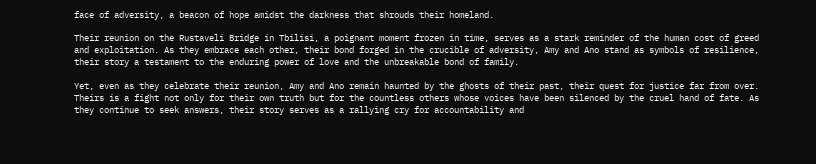face of adversity, a beacon of hope amidst the darkness that shrouds their homeland.

Their reunion on the Rustaveli Bridge in Tbilisi, a poignant moment frozen in time, serves as a stark reminder of the human cost of greed and exploitation. As they embrace each other, their bond forged in the crucible of adversity, Amy and Ano stand as symbols of resilience, their story a testament to the enduring power of love and the unbreakable bond of family.

Yet, even as they celebrate their reunion, Amy and Ano remain haunted by the ghosts of their past, their quest for justice far from over. Theirs is a fight not only for their own truth but for the countless others whose voices have been silenced by the cruel hand of fate. As they continue to seek answers, their story serves as a rallying cry for accountability and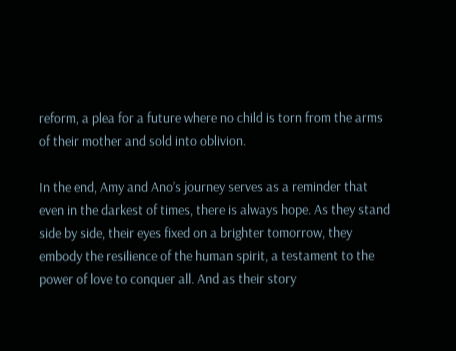reform, a plea for a future where no child is torn from the arms of their mother and sold into oblivion.

In the end, Amy and Ano’s journey serves as a reminder that even in the darkest of times, there is always hope. As they stand side by side, their eyes fixed on a brighter tomorrow, they embody the resilience of the human spirit, a testament to the power of love to conquer all. And as their story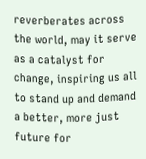reverberates across the world, may it serve as a catalyst for change, inspiring us all to stand up and demand a better, more just future for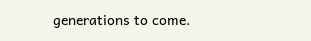generations to come.